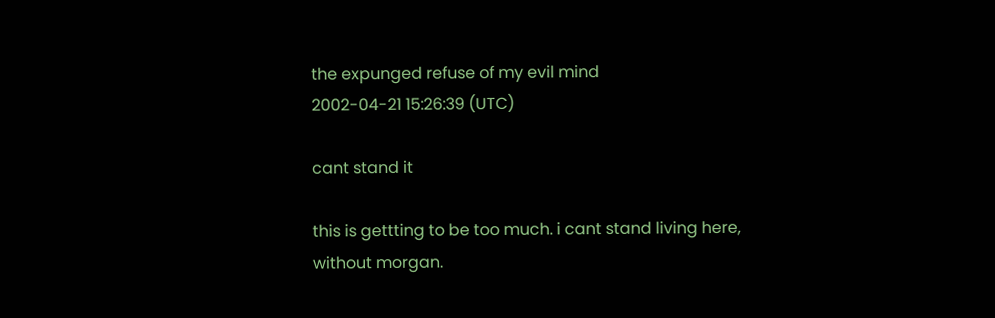the expunged refuse of my evil mind
2002-04-21 15:26:39 (UTC)

cant stand it

this is gettting to be too much. i cant stand living here,
without morgan.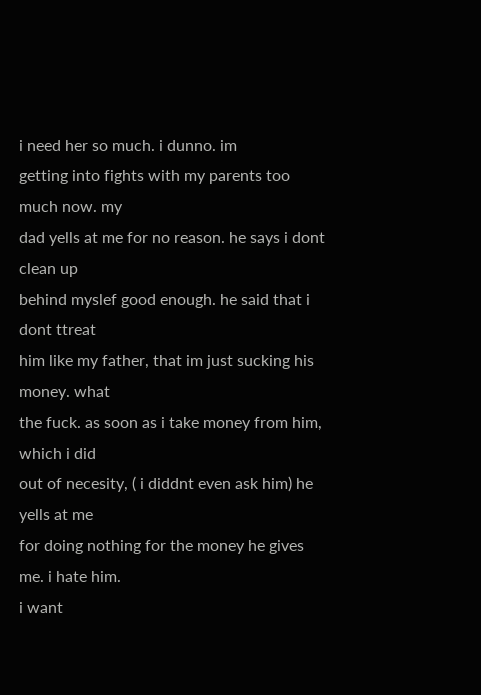i need her so much. i dunno. im
getting into fights with my parents too much now. my
dad yells at me for no reason. he says i dont clean up
behind myslef good enough. he said that i dont ttreat
him like my father, that im just sucking his money. what
the fuck. as soon as i take money from him, which i did
out of necesity, ( i diddnt even ask him) he yells at me
for doing nothing for the money he gives me. i hate him.
i want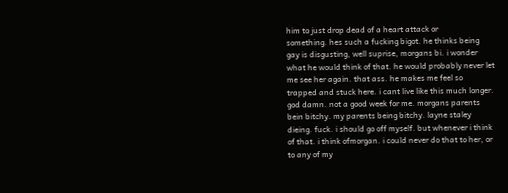him to just drop dead of a heart attack or
something. hes such a fucking bigot. he thinks being
gay is disgusting, well suprise, morgans bi. i wonder
what he would think of that. he would probably never let
me see her again. that ass. he makes me feel so
trapped and stuck here. i cant live like this much longer.
god damn. not a good week for me. morgans parents
bein bitchy. my parents being bitchy. layne staley
dieing. fuck. i should go off myself. but whenever i think
of that. i think ofmorgan. i could never do that to her, or
to any of my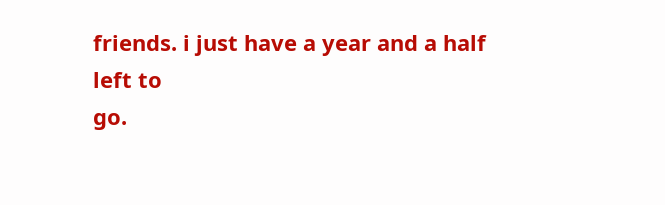friends. i just have a year and a half left to
go.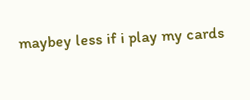maybey less if i play my cards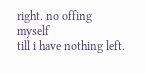right. no offing myself
till i have nothing left.